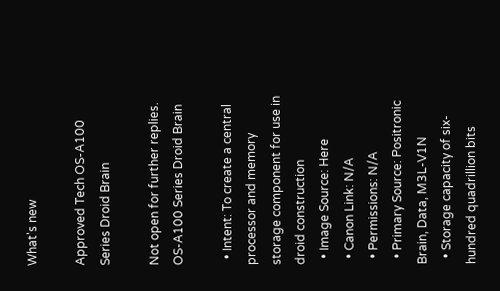What's new

Approved Tech OS-A100 Series Droid Brain

Not open for further replies.
OS-A100 Series Droid Brain

  • Intent: To create a central processor and memory storage component for use in droid construction
  • Image Source: Here
  • Canon Link: N/A
  • Permissions: N/A
  • Primary Source: Positronic Brain, Data, M3L-V1N
  • Storage capacity of six-hundred quadrillion bits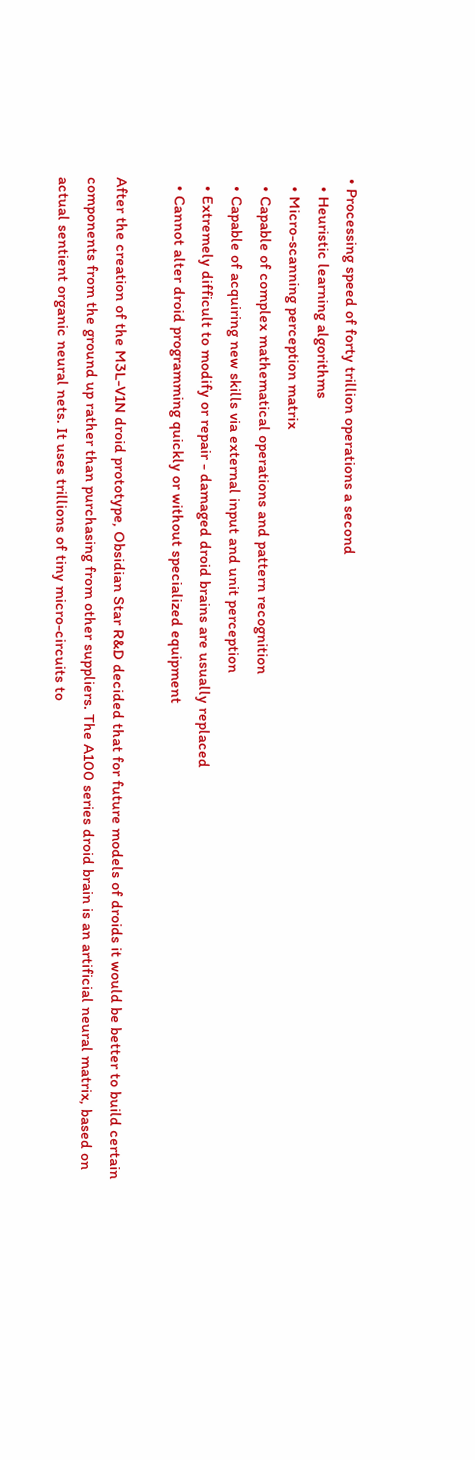• Processing speed of forty trillion operations a second
  • Heuristic learning algorithms
  • Micro-scanning perception matrix
  • Capable of complex mathematical operations and pattern recognition
  • Capable of acquiring new skills via external input and unit perception
  • Extremely difficult to modify or repair - damaged droid brains are usually replaced
  • Cannot alter droid programming quickly or without specialized equipment

After the creation of the M3L-V1N droid prototype, Obsidian Star R&D decided that for future models of droids it would be better to build certain components from the ground up rather than purchasing from other suppliers. The A100 series droid brain is an artificial neural matrix, based on actual sentient organic neural nets. It uses trillions of tiny micro-circuits to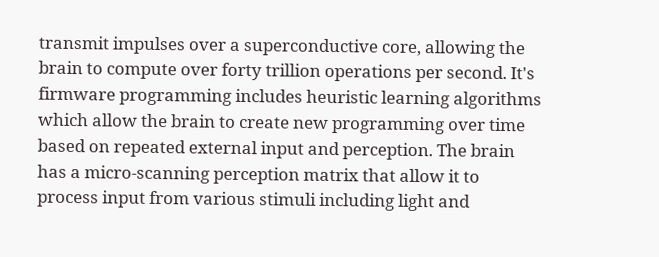transmit impulses over a superconductive core, allowing the brain to compute over forty trillion operations per second. It's firmware programming includes heuristic learning algorithms which allow the brain to create new programming over time based on repeated external input and perception. The brain has a micro-scanning perception matrix that allow it to process input from various stimuli including light and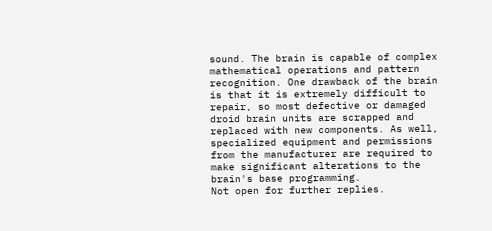sound. The brain is capable of complex mathematical operations and pattern recognition. One drawback of the brain is that it is extremely difficult to repair, so most defective or damaged droid brain units are scrapped and replaced with new components. As well, specialized equipment and permissions from the manufacturer are required to make significant alterations to the brain's base programming.
Not open for further replies.